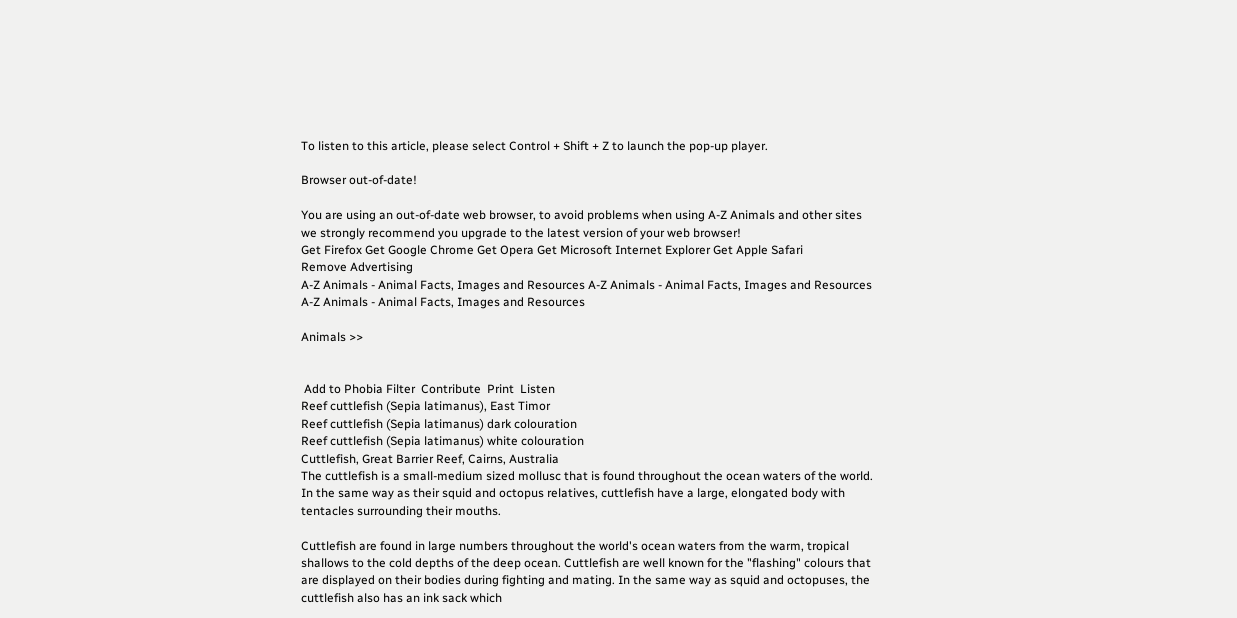To listen to this article, please select Control + Shift + Z to launch the pop-up player.

Browser out-of-date!

You are using an out-of-date web browser, to avoid problems when using A-Z Animals and other sites we strongly recommend you upgrade to the latest version of your web browser!
Get Firefox Get Google Chrome Get Opera Get Microsoft Internet Explorer Get Apple Safari
Remove Advertising
A-Z Animals - Animal Facts, Images and Resources A-Z Animals - Animal Facts, Images and Resources A-Z Animals - Animal Facts, Images and Resources

Animals >>


 Add to Phobia Filter  Contribute  Print  Listen
Reef cuttlefish (Sepia latimanus), East Timor
Reef cuttlefish (Sepia latimanus) dark colouration
Reef cuttlefish (Sepia latimanus) white colouration
Cuttlefish, Great Barrier Reef, Cairns, Australia
The cuttlefish is a small-medium sized mollusc that is found throughout the ocean waters of the world. In the same way as their squid and octopus relatives, cuttlefish have a large, elongated body with tentacles surrounding their mouths.

Cuttlefish are found in large numbers throughout the world's ocean waters from the warm, tropical shallows to the cold depths of the deep ocean. Cuttlefish are well known for the "flashing" colours that are displayed on their bodies during fighting and mating. In the same way as squid and octopuses, the cuttlefish also has an ink sack which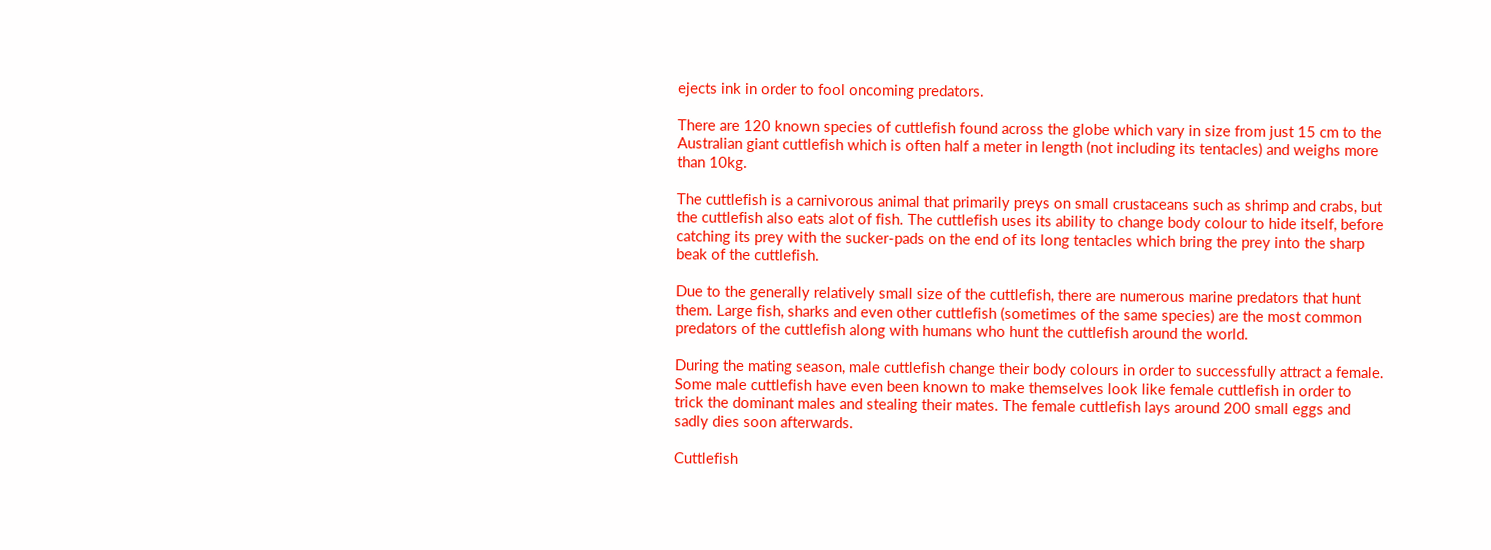ejects ink in order to fool oncoming predators.

There are 120 known species of cuttlefish found across the globe which vary in size from just 15 cm to the Australian giant cuttlefish which is often half a meter in length (not including its tentacles) and weighs more than 10kg.

The cuttlefish is a carnivorous animal that primarily preys on small crustaceans such as shrimp and crabs, but the cuttlefish also eats alot of fish. The cuttlefish uses its ability to change body colour to hide itself, before catching its prey with the sucker-pads on the end of its long tentacles which bring the prey into the sharp beak of the cuttlefish.

Due to the generally relatively small size of the cuttlefish, there are numerous marine predators that hunt them. Large fish, sharks and even other cuttlefish (sometimes of the same species) are the most common predators of the cuttlefish along with humans who hunt the cuttlefish around the world.

During the mating season, male cuttlefish change their body colours in order to successfully attract a female. Some male cuttlefish have even been known to make themselves look like female cuttlefish in order to trick the dominant males and stealing their mates. The female cuttlefish lays around 200 small eggs and sadly dies soon afterwards.

Cuttlefish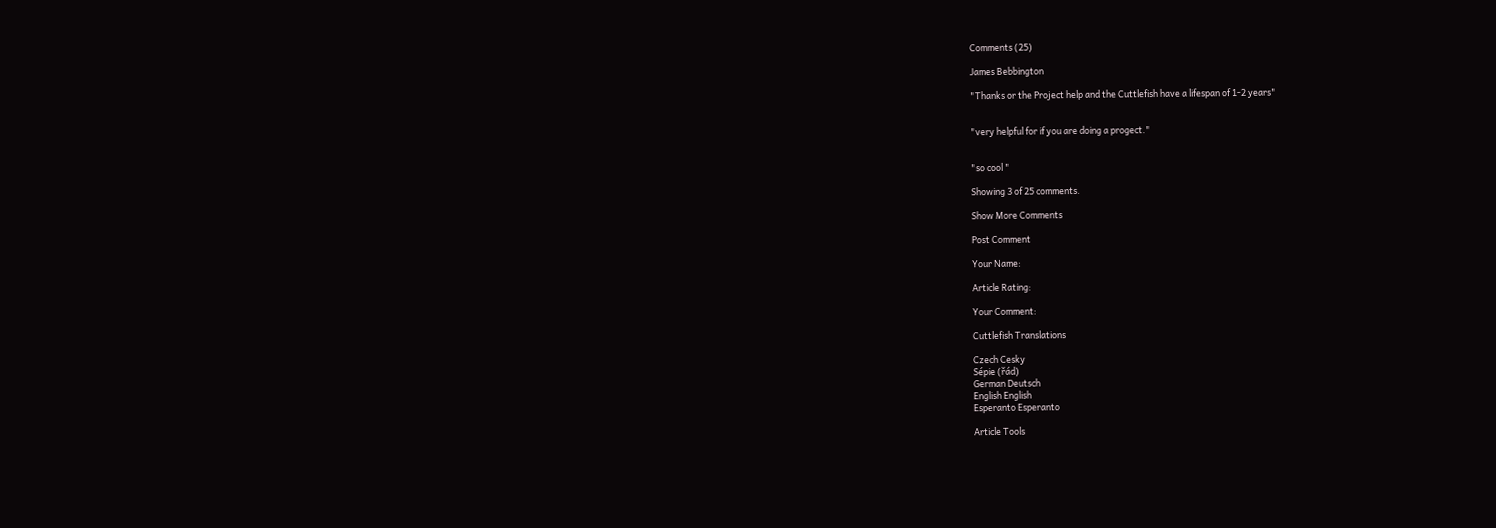Comments (25)

James Bebbington

"Thanks or the Project help and the Cuttlefish have a lifespan of 1-2 years"


"very helpful for if you are doing a progect."


"so cool "

Showing 3 of 25 comments.

Show More Comments

Post Comment

Your Name:

Article Rating:

Your Comment:

Cuttlefish Translations

Czech Cesky
Sépie (řád)
German Deutsch
English English
Esperanto Esperanto

Article Tools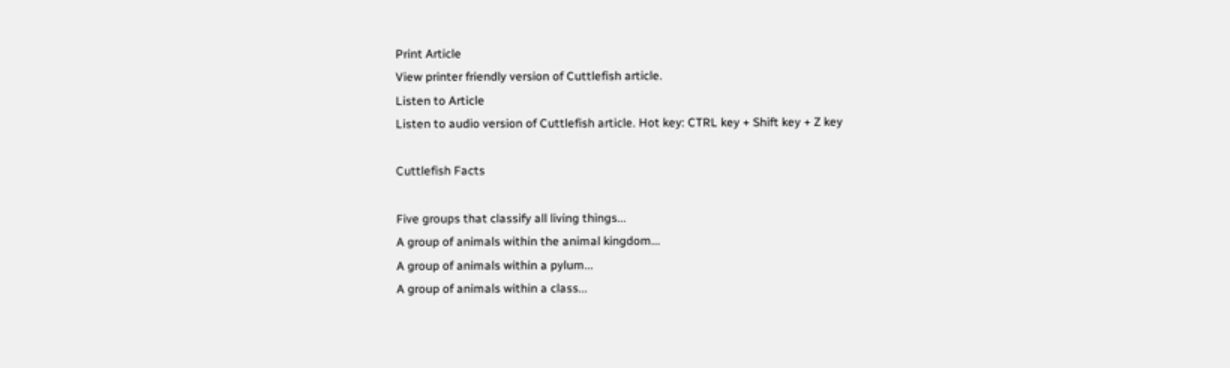Print Article
View printer friendly version of Cuttlefish article.
Listen to Article
Listen to audio version of Cuttlefish article. Hot key: CTRL key + Shift key + Z key

Cuttlefish Facts

Five groups that classify all living things...
A group of animals within the animal kingdom...
A group of animals within a pylum...
A group of animals within a class...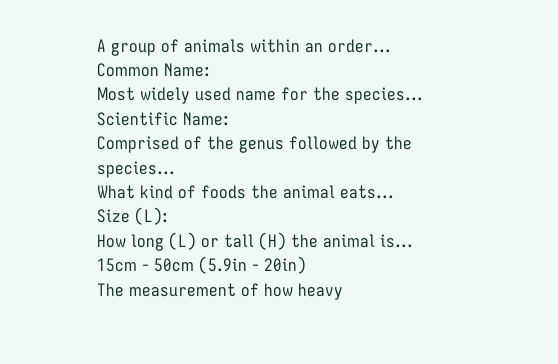A group of animals within an order...
Common Name:
Most widely used name for the species...
Scientific Name:
Comprised of the genus followed by the species...
What kind of foods the animal eats...
Size (L):
How long (L) or tall (H) the animal is...
15cm - 50cm (5.9in - 20in)
The measurement of how heavy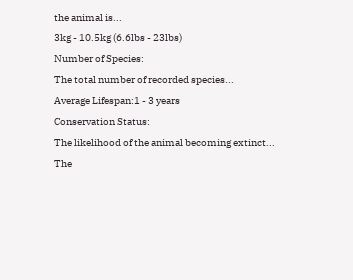the animal is...
3kg - 10.5kg (6.6lbs - 23lbs)
Number of Species:
The total number of recorded species...
Average Lifespan:1 - 3 years
Conservation Status:
The likelihood of the animal becoming extinct...
The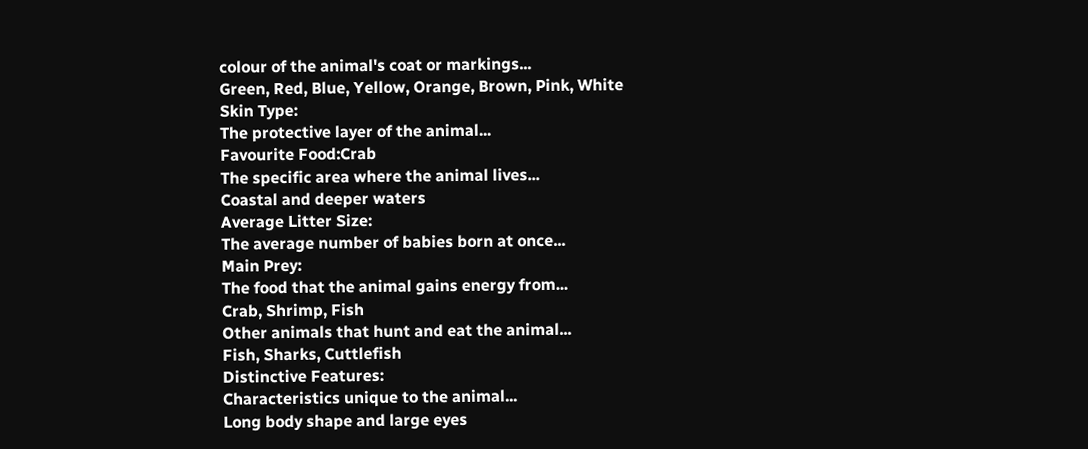colour of the animal's coat or markings...
Green, Red, Blue, Yellow, Orange, Brown, Pink, White
Skin Type:
The protective layer of the animal...
Favourite Food:Crab
The specific area where the animal lives...
Coastal and deeper waters
Average Litter Size:
The average number of babies born at once...
Main Prey:
The food that the animal gains energy from...
Crab, Shrimp, Fish
Other animals that hunt and eat the animal...
Fish, Sharks, Cuttlefish
Distinctive Features:
Characteristics unique to the animal...
Long body shape and large eyes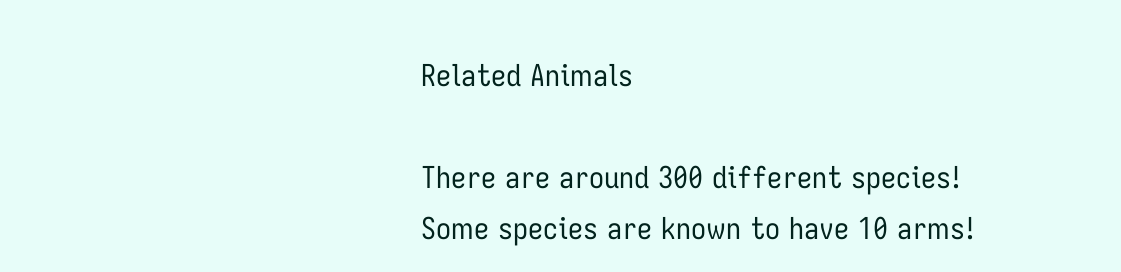Related Animals

There are around 300 different species!
Some species are known to have 10 arms!